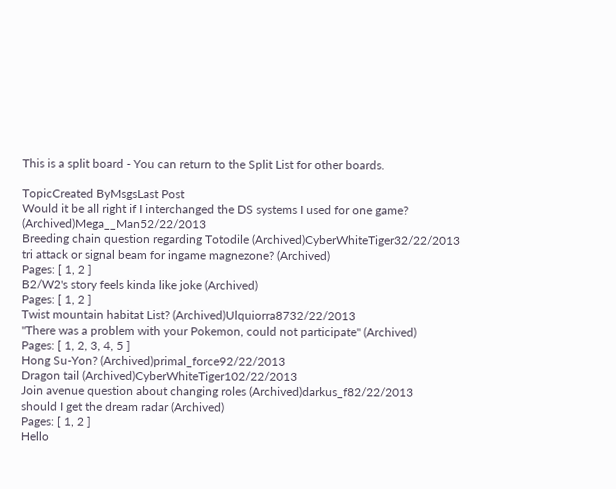This is a split board - You can return to the Split List for other boards.

TopicCreated ByMsgsLast Post
Would it be all right if I interchanged the DS systems I used for one game? (Archived)Mega__Man52/22/2013
Breeding chain question regarding Totodile (Archived)CyberWhiteTiger32/22/2013
tri attack or signal beam for ingame magnezone? (Archived)
Pages: [ 1, 2 ]
B2/W2's story feels kinda like joke (Archived)
Pages: [ 1, 2 ]
Twist mountain habitat List? (Archived)Ulquiorra8732/22/2013
"There was a problem with your Pokemon, could not participate" (Archived)
Pages: [ 1, 2, 3, 4, 5 ]
Hong Su-Yon? (Archived)primal_force92/22/2013
Dragon tail (Archived)CyberWhiteTiger102/22/2013
Join avenue question about changing roles (Archived)darkus_f82/22/2013
should I get the dream radar (Archived)
Pages: [ 1, 2 ]
Hello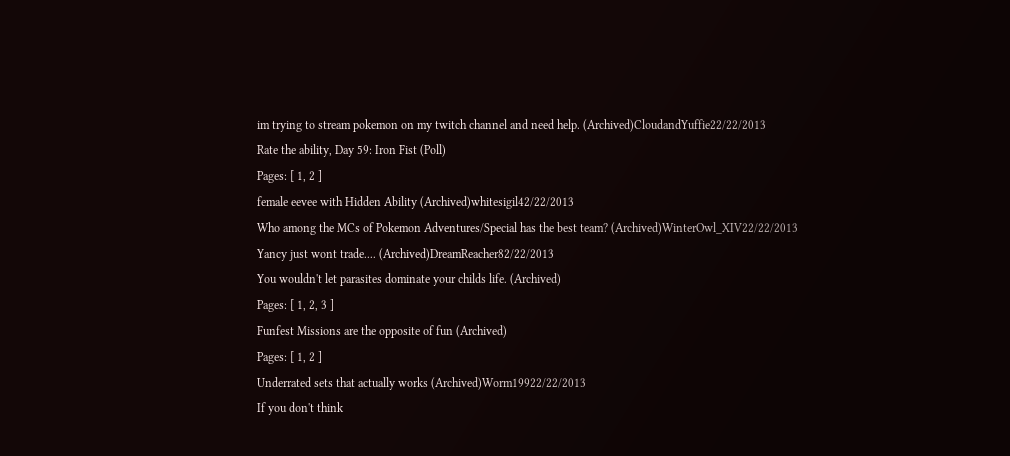im trying to stream pokemon on my twitch channel and need help. (Archived)CloudandYuffie22/22/2013
Rate the ability, Day 59: Iron Fist (Poll)
Pages: [ 1, 2 ]
female eevee with Hidden Ability (Archived)whitesigil42/22/2013
Who among the MCs of Pokemon Adventures/Special has the best team? (Archived)WinterOwl_XIV22/22/2013
Yancy just wont trade.... (Archived)DreamReacher82/22/2013
You wouldn't let parasites dominate your childs life. (Archived)
Pages: [ 1, 2, 3 ]
Funfest Missions are the opposite of fun (Archived)
Pages: [ 1, 2 ]
Underrated sets that actually works (Archived)Worm19922/22/2013
If you don't think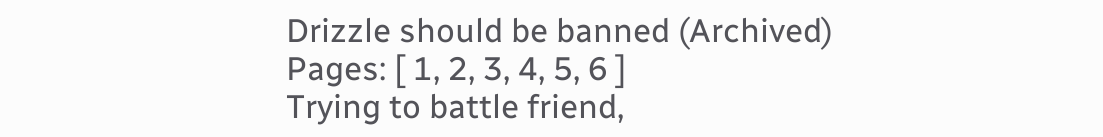Drizzle should be banned (Archived)
Pages: [ 1, 2, 3, 4, 5, 6 ]
Trying to battle friend,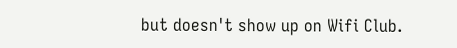but doesn't show up on Wifi Club.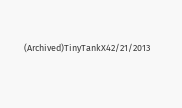(Archived)TinyTankX42/21/2013